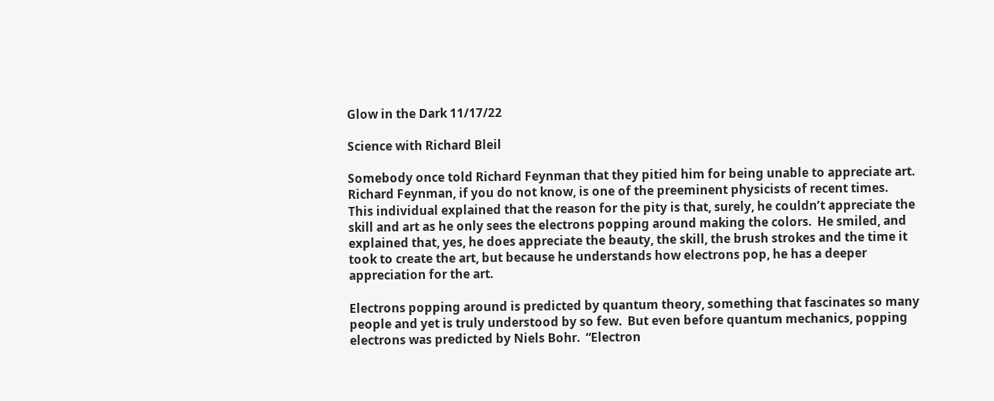Glow in the Dark 11/17/22

Science with Richard Bleil

Somebody once told Richard Feynman that they pitied him for being unable to appreciate art.  Richard Feynman, if you do not know, is one of the preeminent physicists of recent times.  This individual explained that the reason for the pity is that, surely, he couldn’t appreciate the skill and art as he only sees the electrons popping around making the colors.  He smiled, and explained that, yes, he does appreciate the beauty, the skill, the brush strokes and the time it took to create the art, but because he understands how electrons pop, he has a deeper appreciation for the art.

Electrons popping around is predicted by quantum theory, something that fascinates so many people and yet is truly understood by so few.  But even before quantum mechanics, popping electrons was predicted by Niels Bohr.  “Electron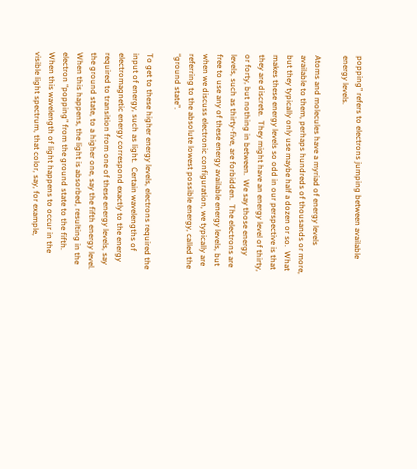popping” refers to electrons jumping between available energy levels.

Atoms and molecules have a myriad of energy levels available to them, perhaps hundreds of thousands or more, but they typically only use maybe half a dozen or so.  What makes these energy levels so odd in our perspective is that they are discrete.  They might have an energy level of thirty, or forty, but nothing in between.  We say those energy levels, such as thirty-five, are forbidden.  The electrons are free to use any of these energy available energy levels, but when we discuss electronic configuration, we typically are referring to the absolute lowest possible energy, called the “ground state”.

To get to these higher energy levels, electrons required the input of energy, such as light.  Certain wavelengths of electromagnetic energy correspond exactly to the energy required to transition from one of these energy levels, say the ground state, to a higher one, say the fifth energy level.  When this happens, the light is absorbed, resulting in the electron “popping” from the ground state to the fifth.  When this wavelength of light happens to occur in the visible light spectrum, that color, say, for example,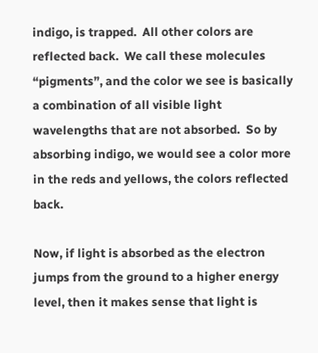indigo, is trapped.  All other colors are reflected back.  We call these molecules “pigments”, and the color we see is basically a combination of all visible light wavelengths that are not absorbed.  So by absorbing indigo, we would see a color more in the reds and yellows, the colors reflected back.

Now, if light is absorbed as the electron jumps from the ground to a higher energy level, then it makes sense that light is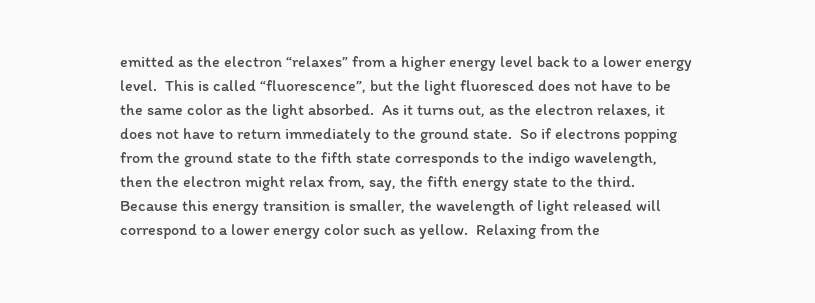emitted as the electron “relaxes” from a higher energy level back to a lower energy level.  This is called “fluorescence”, but the light fluoresced does not have to be the same color as the light absorbed.  As it turns out, as the electron relaxes, it does not have to return immediately to the ground state.  So if electrons popping from the ground state to the fifth state corresponds to the indigo wavelength, then the electron might relax from, say, the fifth energy state to the third.  Because this energy transition is smaller, the wavelength of light released will correspond to a lower energy color such as yellow.  Relaxing from the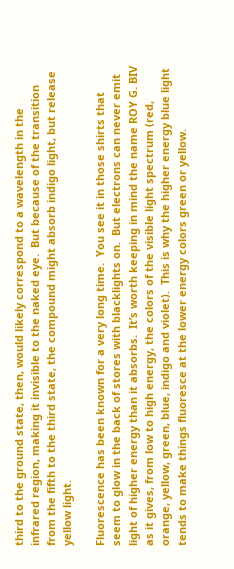third to the ground state, then, would likely correspond to a wavelength in the infrared region, making it invisible to the naked eye.  But because of the transition from the fifth to the third state, the compound might absorb indigo light, but release yellow light.

Fluorescence has been known for a very long time.  You see it in those shirts that seem to glow in the back of stores with blacklights on.  But electrons can never emit light of higher energy than it absorbs.  It’s worth keeping in mind the name ROY G. BIV as it gives, from low to high energy, the colors of the visible light spectrum (red, orange, yellow, green, blue, indigo and violet).  This is why the higher energy blue light tends to make things fluoresce at the lower energy colors green or yellow.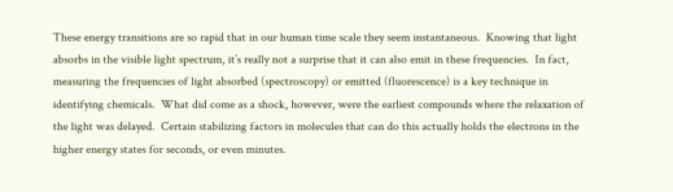These energy transitions are so rapid that in our human time scale they seem instantaneous.  Knowing that light absorbs in the visible light spectrum, it’s really not a surprise that it can also emit in these frequencies.  In fact, measuring the frequencies of light absorbed (spectroscopy) or emitted (fluorescence) is a key technique in identifying chemicals.  What did come as a shock, however, were the earliest compounds where the relaxation of the light was delayed.  Certain stabilizing factors in molecules that can do this actually holds the electrons in the higher energy states for seconds, or even minutes.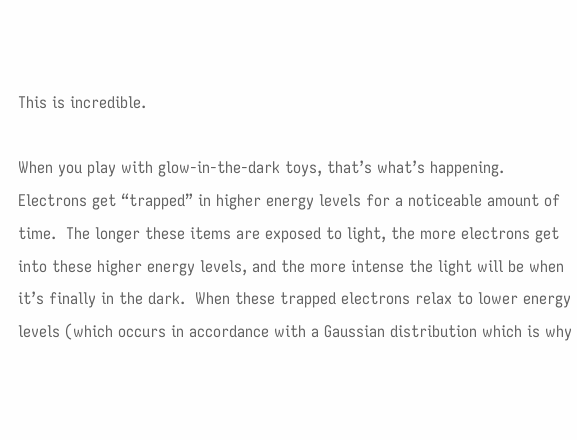This is incredible.

When you play with glow-in-the-dark toys, that’s what’s happening.  Electrons get “trapped” in higher energy levels for a noticeable amount of time.  The longer these items are exposed to light, the more electrons get into these higher energy levels, and the more intense the light will be when it’s finally in the dark.  When these trapped electrons relax to lower energy levels (which occurs in accordance with a Gaussian distribution which is why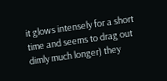it glows intensely for a short time and seems to drag out dimly much longer) they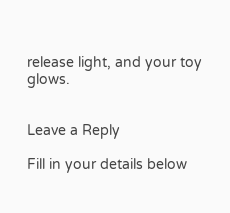release light, and your toy glows.


Leave a Reply

Fill in your details below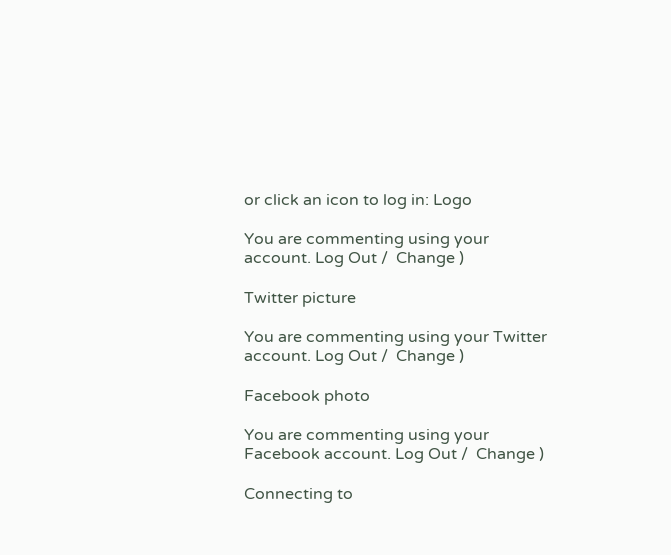or click an icon to log in: Logo

You are commenting using your account. Log Out /  Change )

Twitter picture

You are commenting using your Twitter account. Log Out /  Change )

Facebook photo

You are commenting using your Facebook account. Log Out /  Change )

Connecting to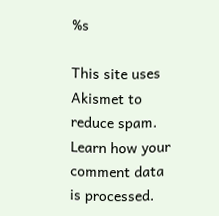%s

This site uses Akismet to reduce spam. Learn how your comment data is processed.